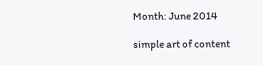Month: June 2014

simple art of content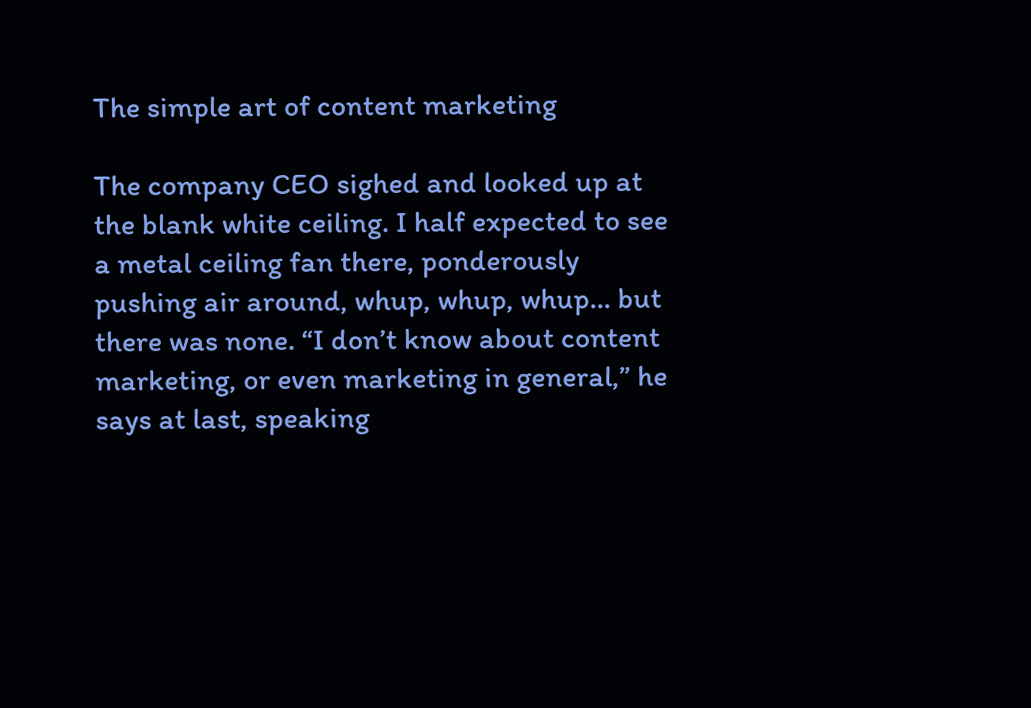The simple art of content marketing

The company CEO sighed and looked up at the blank white ceiling. I half expected to see a metal ceiling fan there, ponderously pushing air around, whup, whup, whup… but there was none. “I don’t know about content marketing, or even marketing in general,” he says at last, speaking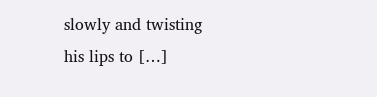slowly and twisting his lips to […]